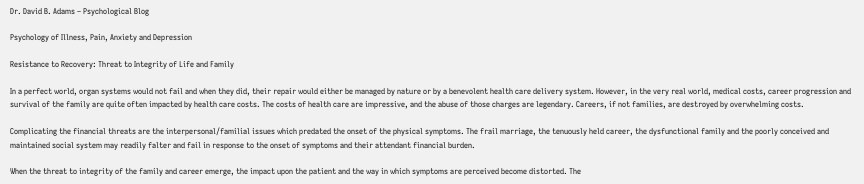Dr. David B. Adams – Psychological Blog

Psychology of Illness, Pain, Anxiety and Depression

Resistance to Recovery: Threat to Integrity of Life and Family

In a perfect world, organ systems would not fail and when they did, their repair would either be managed by nature or by a benevolent health care delivery system. However, in the very real world, medical costs, career progression and survival of the family are quite often impacted by health care costs. The costs of health care are impressive, and the abuse of those charges are legendary. Careers, if not families, are destroyed by overwhelming costs.

Complicating the financial threats are the interpersonal/familial issues which predated the onset of the physical symptoms. The frail marriage, the tenuously held career, the dysfunctional family and the poorly conceived and maintained social system may readily falter and fail in response to the onset of symptoms and their attendant financial burden.

When the threat to integrity of the family and career emerge, the impact upon the patient and the way in which symptoms are perceived become distorted. The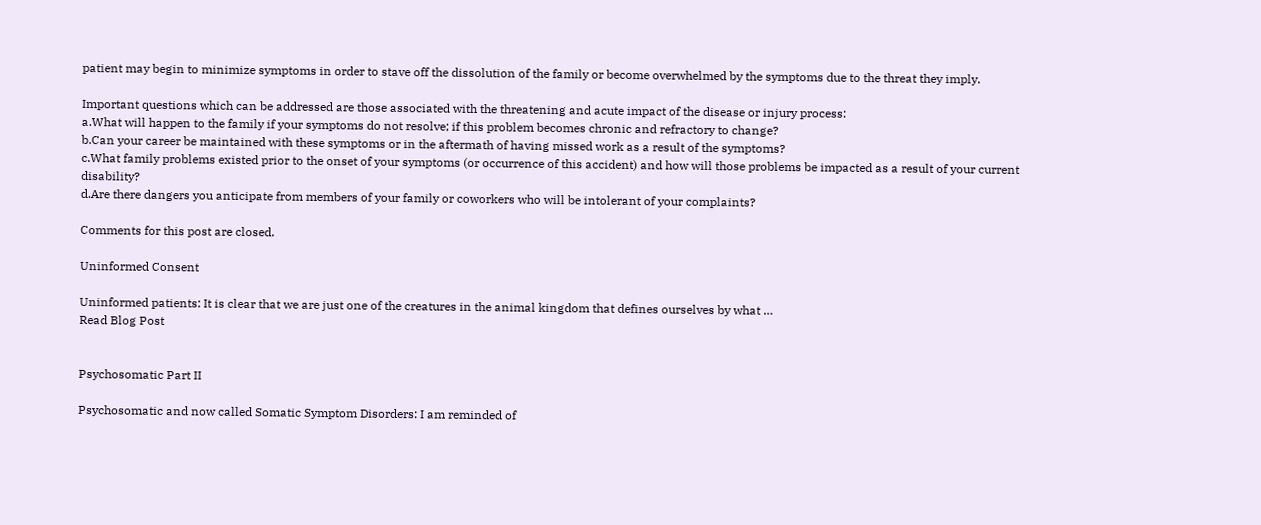patient may begin to minimize symptoms in order to stave off the dissolution of the family or become overwhelmed by the symptoms due to the threat they imply.

Important questions which can be addressed are those associated with the threatening and acute impact of the disease or injury process:
a.What will happen to the family if your symptoms do not resolve; if this problem becomes chronic and refractory to change?
b.Can your career be maintained with these symptoms or in the aftermath of having missed work as a result of the symptoms?
c.What family problems existed prior to the onset of your symptoms (or occurrence of this accident) and how will those problems be impacted as a result of your current disability?
d.Are there dangers you anticipate from members of your family or coworkers who will be intolerant of your complaints?

Comments for this post are closed.

Uninformed Consent

Uninformed patients: It is clear that we are just one of the creatures in the animal kingdom that defines ourselves by what …
Read Blog Post


Psychosomatic Part II

Psychosomatic and now called Somatic Symptom Disorders: I am reminded of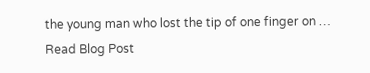the young man who lost the tip of one finger on …
Read Blog Post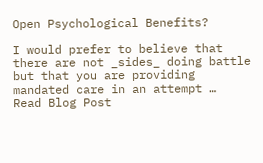Open Psychological Benefits?

I would prefer to believe that there are not _sides_ doing battle but that you are providing mandated care in an attempt …
Read Blog Post